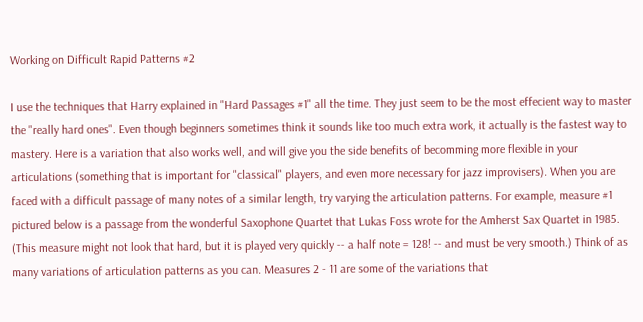Working on Difficult Rapid Patterns #2

I use the techniques that Harry explained in "Hard Passages #1" all the time. They just seem to be the most effecient way to master the "really hard ones". Even though beginners sometimes think it sounds like too much extra work, it actually is the fastest way to mastery. Here is a variation that also works well, and will give you the side benefits of becomming more flexible in your articulations (something that is important for "classical" players, and even more necessary for jazz improvisers). When you are faced with a difficult passage of many notes of a similar length, try varying the articulation patterns. For example, measure #1 pictured below is a passage from the wonderful Saxophone Quartet that Lukas Foss wrote for the Amherst Sax Quartet in 1985. (This measure might not look that hard, but it is played very quickly -- a half note = 128! -- and must be very smooth.) Think of as many variations of articulation patterns as you can. Measures 2 - 11 are some of the variations that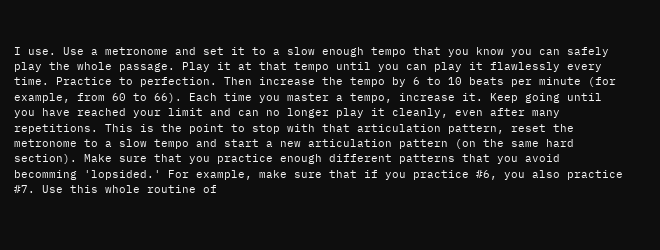I use. Use a metronome and set it to a slow enough tempo that you know you can safely play the whole passage. Play it at that tempo until you can play it flawlessly every time. Practice to perfection. Then increase the tempo by 6 to 10 beats per minute (for example, from 60 to 66). Each time you master a tempo, increase it. Keep going until you have reached your limit and can no longer play it cleanly, even after many repetitions. This is the point to stop with that articulation pattern, reset the metronome to a slow tempo and start a new articulation pattern (on the same hard section). Make sure that you practice enough different patterns that you avoid becomming 'lopsided.' For example, make sure that if you practice #6, you also practice #7. Use this whole routine of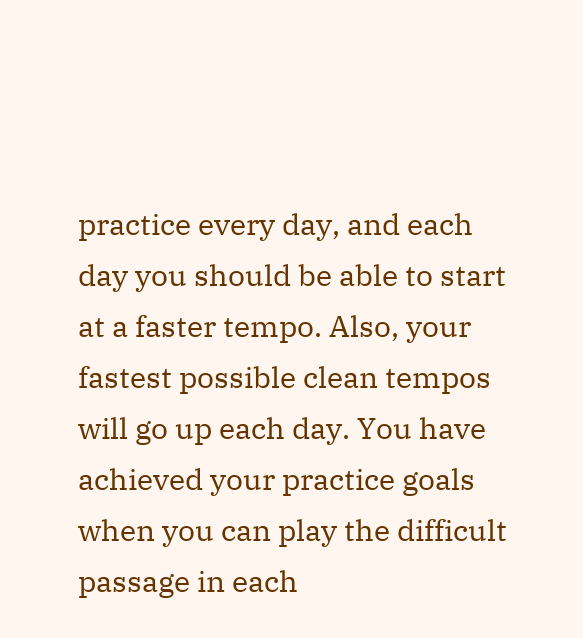practice every day, and each day you should be able to start at a faster tempo. Also, your fastest possible clean tempos will go up each day. You have achieved your practice goals when you can play the difficult passage in each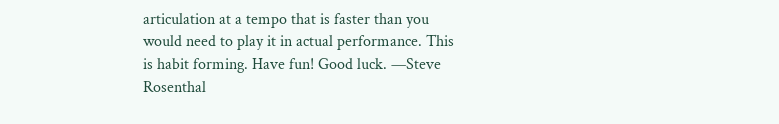articulation at a tempo that is faster than you would need to play it in actual performance. This is habit forming. Have fun! Good luck. —Steve Rosenthal